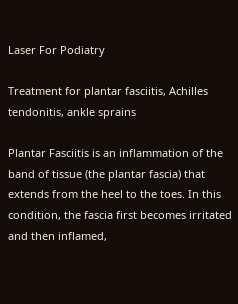Laser For Podiatry

Treatment for plantar fasciitis, Achilles tendonitis, ankle sprains

Plantar Fasciitis is an inflammation of the band of tissue (the plantar fascia) that extends from the heel to the toes. In this condition, the fascia first becomes irritated and then inflamed,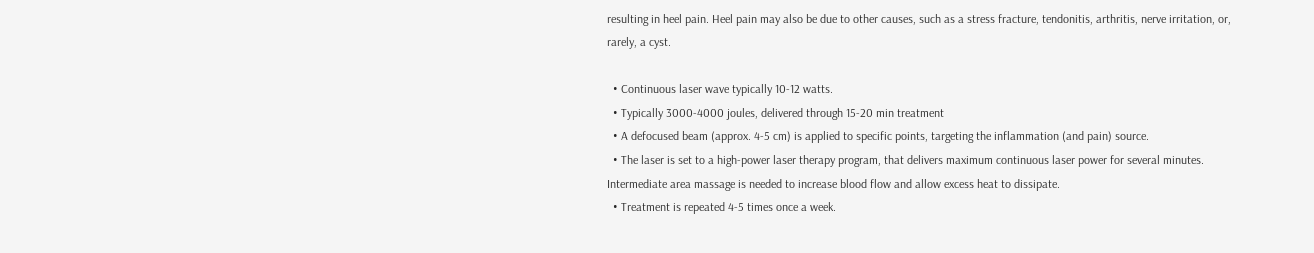resulting in heel pain. Heel pain may also be due to other causes, such as a stress fracture, tendonitis, arthritis, nerve irritation, or, rarely, a cyst.

  • Continuous laser wave typically 10-12 watts.
  • Typically 3000-4000 joules, delivered through 15-20 min treatment
  • A defocused beam (approx. 4-5 cm) is applied to specific points, targeting the inflammation (and pain) source.
  • The laser is set to a high-power laser therapy program, that delivers maximum continuous laser power for several minutes. Intermediate area massage is needed to increase blood flow and allow excess heat to dissipate.
  • Treatment is repeated 4-5 times once a week.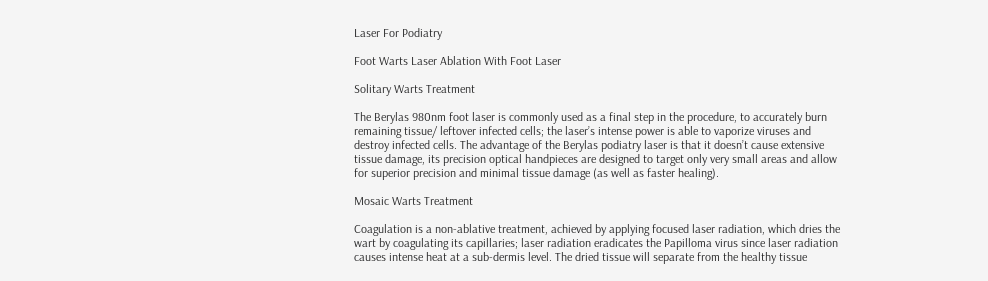Laser For Podiatry

Foot Warts Laser Ablation With Foot Laser

Solitary Warts Treatment

The Berylas 980nm foot laser is commonly used as a final step in the procedure, to accurately burn remaining tissue/ leftover infected cells; the laser’s intense power is able to vaporize viruses and destroy infected cells. The advantage of the Berylas podiatry laser is that it doesn’t cause extensive tissue damage, its precision optical handpieces are designed to target only very small areas and allow for superior precision and minimal tissue damage (as well as faster healing).

Mosaic Warts Treatment

Coagulation is a non-ablative treatment, achieved by applying focused laser radiation, which dries the wart by coagulating its capillaries; laser radiation eradicates the Papilloma virus since laser radiation causes intense heat at a sub-dermis level. The dried tissue will separate from the healthy tissue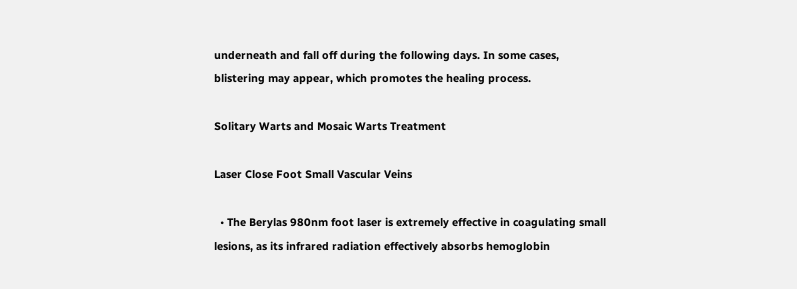underneath and fall off during the following days. In some cases, blistering may appear, which promotes the healing process.

Solitary Warts and Mosaic Warts Treatment

Laser Close Foot Small Vascular Veins

  • The Berylas 980nm foot laser is extremely effective in coagulating small lesions, as its infrared radiation effectively absorbs hemoglobin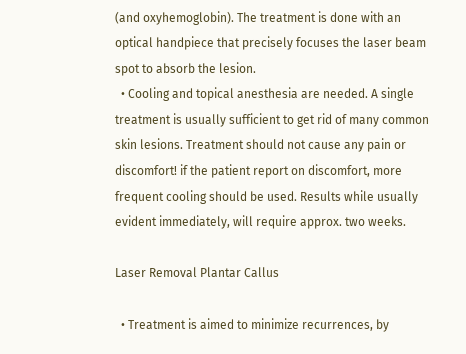(and oxyhemoglobin). The treatment is done with an optical handpiece that precisely focuses the laser beam spot to absorb the lesion.
  • Cooling and topical anesthesia are needed. A single treatment is usually sufficient to get rid of many common skin lesions. Treatment should not cause any pain or discomfort! if the patient report on discomfort, more frequent cooling should be used. Results while usually evident immediately, will require approx. two weeks.

Laser Removal Plantar Callus

  • Treatment is aimed to minimize recurrences, by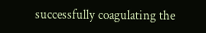successfully coagulating the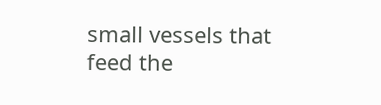small vessels that feed the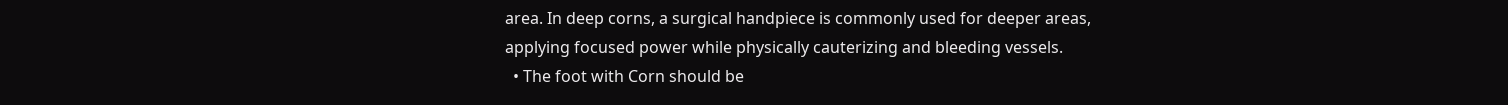area. In deep corns, a surgical handpiece is commonly used for deeper areas, applying focused power while physically cauterizing and bleeding vessels.
  • The foot with Corn should be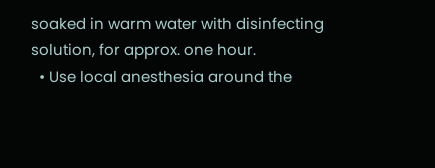soaked in warm water with disinfecting solution, for approx. one hour.
  • Use local anesthesia around the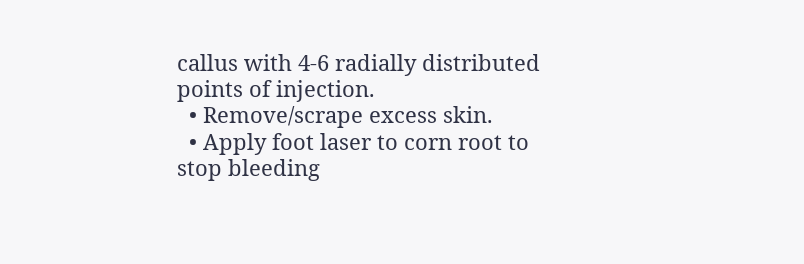callus with 4-6 radially distributed points of injection.
  • Remove/scrape excess skin.
  • Apply foot laser to corn root to stop bleeding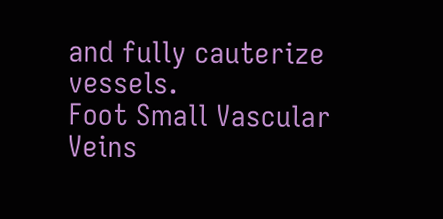and fully cauterize vessels.
Foot Small Vascular Veins